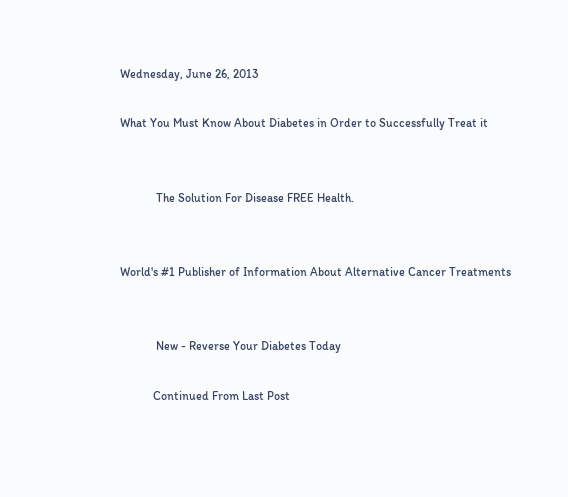Wednesday, June 26, 2013

What You Must Know About Diabetes in Order to Successfully Treat it


            The Solution For Disease FREE Health.


World's #1 Publisher of Information About Alternative Cancer Treatments


            New - Reverse Your Diabetes Today

           Continued From Last Post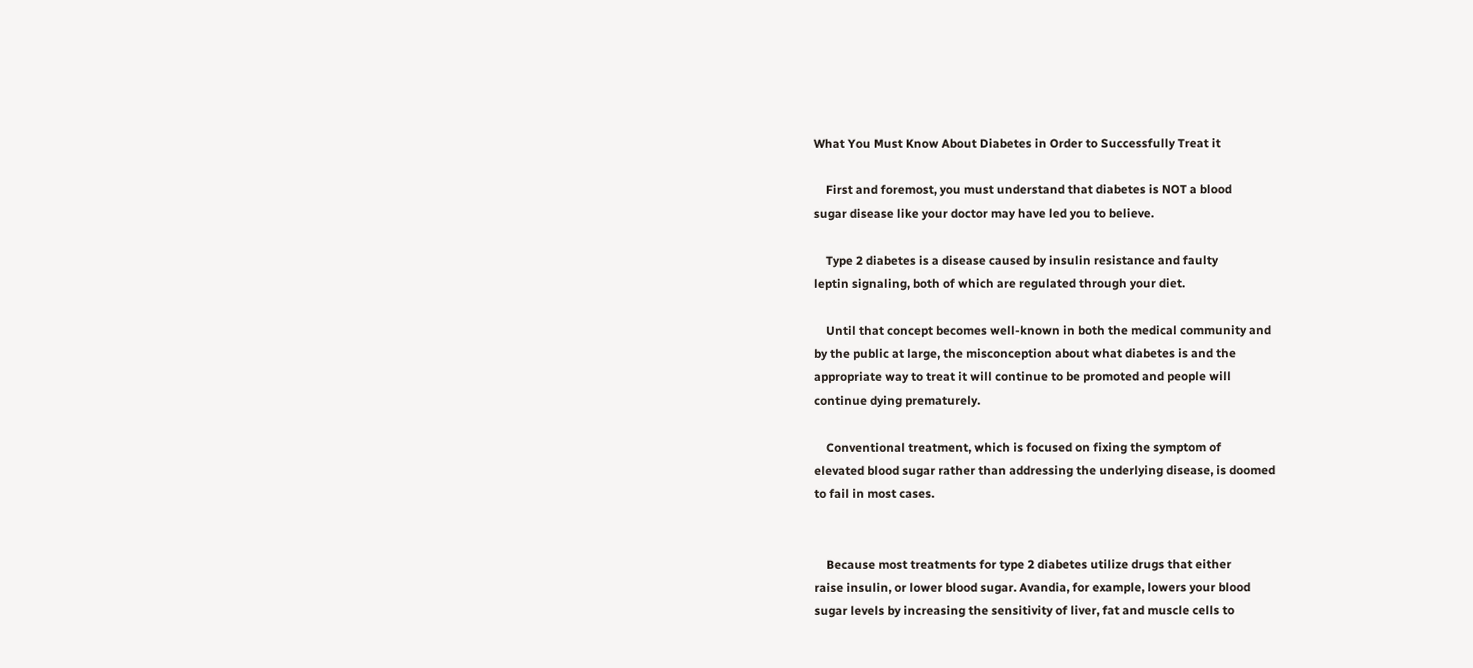What You Must Know About Diabetes in Order to Successfully Treat it

    First and foremost, you must understand that diabetes is NOT a blood
sugar disease like your doctor may have led you to believe.

    Type 2 diabetes is a disease caused by insulin resistance and faulty
leptin signaling, both of which are regulated through your diet.

    Until that concept becomes well-known in both the medical community and
by the public at large, the misconception about what diabetes is and the
appropriate way to treat it will continue to be promoted and people will
continue dying prematurely.

    Conventional treatment, which is focused on fixing the symptom of
elevated blood sugar rather than addressing the underlying disease, is doomed
to fail in most cases.


    Because most treatments for type 2 diabetes utilize drugs that either
raise insulin, or lower blood sugar. Avandia, for example, lowers your blood
sugar levels by increasing the sensitivity of liver, fat and muscle cells to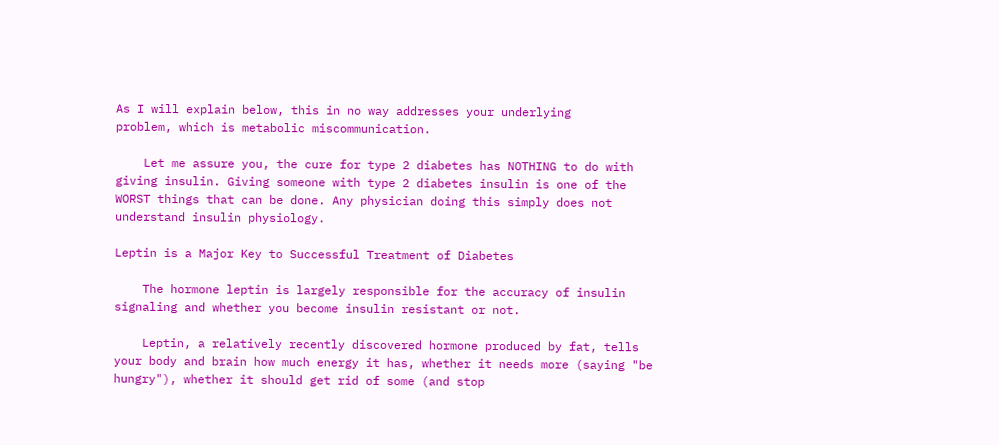As I will explain below, this in no way addresses your underlying
problem, which is metabolic miscommunication.

    Let me assure you, the cure for type 2 diabetes has NOTHING to do with
giving insulin. Giving someone with type 2 diabetes insulin is one of the
WORST things that can be done. Any physician doing this simply does not
understand insulin physiology.

Leptin is a Major Key to Successful Treatment of Diabetes

    The hormone leptin is largely responsible for the accuracy of insulin
signaling and whether you become insulin resistant or not.

    Leptin, a relatively recently discovered hormone produced by fat, tells
your body and brain how much energy it has, whether it needs more (saying "be
hungry"), whether it should get rid of some (and stop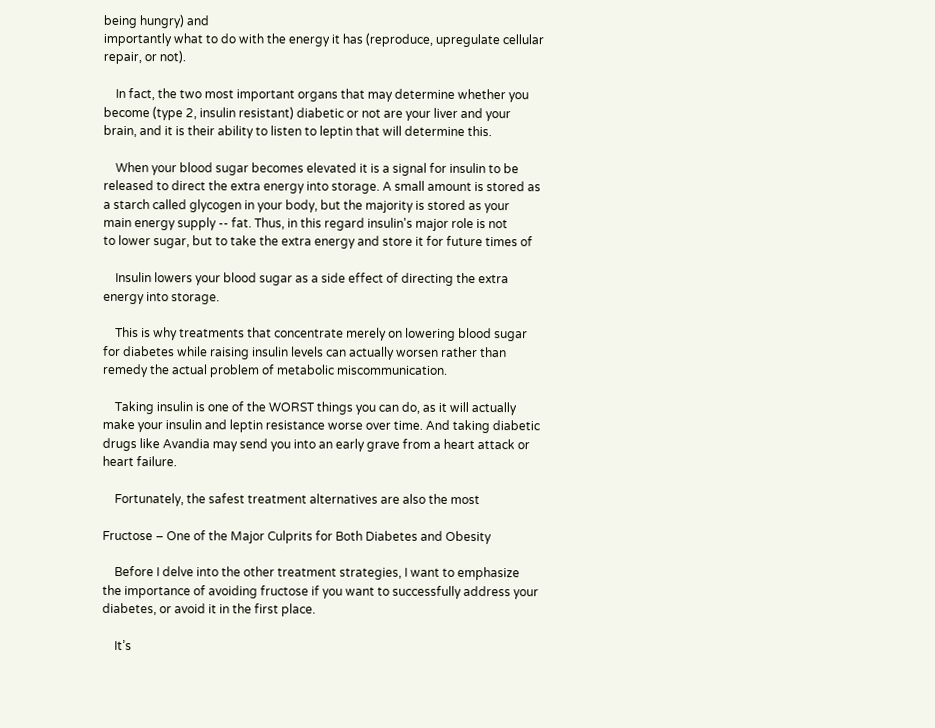being hungry) and
importantly what to do with the energy it has (reproduce, upregulate cellular
repair, or not).

    In fact, the two most important organs that may determine whether you
become (type 2, insulin resistant) diabetic or not are your liver and your
brain, and it is their ability to listen to leptin that will determine this.

    When your blood sugar becomes elevated it is a signal for insulin to be
released to direct the extra energy into storage. A small amount is stored as
a starch called glycogen in your body, but the majority is stored as your
main energy supply -- fat. Thus, in this regard insulin's major role is not
to lower sugar, but to take the extra energy and store it for future times of

    Insulin lowers your blood sugar as a side effect of directing the extra
energy into storage.

    This is why treatments that concentrate merely on lowering blood sugar
for diabetes while raising insulin levels can actually worsen rather than
remedy the actual problem of metabolic miscommunication.

    Taking insulin is one of the WORST things you can do, as it will actually
make your insulin and leptin resistance worse over time. And taking diabetic
drugs like Avandia may send you into an early grave from a heart attack or
heart failure.

    Fortunately, the safest treatment alternatives are also the most

Fructose – One of the Major Culprits for Both Diabetes and Obesity

    Before I delve into the other treatment strategies, I want to emphasize
the importance of avoiding fructose if you want to successfully address your
diabetes, or avoid it in the first place.

    It’s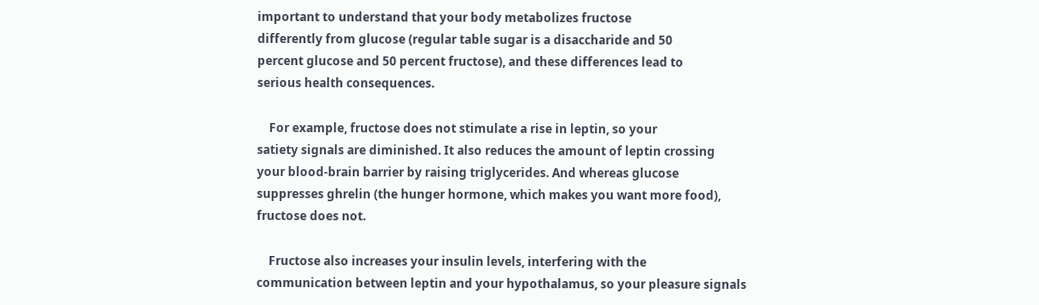important to understand that your body metabolizes fructose
differently from glucose (regular table sugar is a disaccharide and 50
percent glucose and 50 percent fructose), and these differences lead to
serious health consequences.

    For example, fructose does not stimulate a rise in leptin, so your
satiety signals are diminished. It also reduces the amount of leptin crossing
your blood-brain barrier by raising triglycerides. And whereas glucose
suppresses ghrelin (the hunger hormone, which makes you want more food),
fructose does not.

    Fructose also increases your insulin levels, interfering with the
communication between leptin and your hypothalamus, so your pleasure signals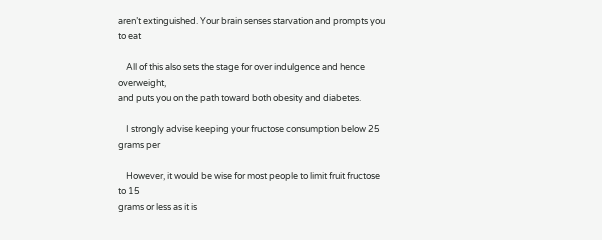aren’t extinguished. Your brain senses starvation and prompts you to eat

    All of this also sets the stage for over indulgence and hence overweight,
and puts you on the path toward both obesity and diabetes.

    I strongly advise keeping your fructose consumption below 25 grams per

    However, it would be wise for most people to limit fruit fructose to 15
grams or less as it is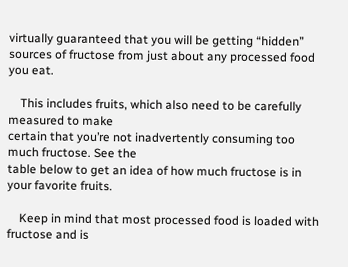virtually guaranteed that you will be getting “hidden”
sources of fructose from just about any processed food you eat.

    This includes fruits, which also need to be carefully measured to make
certain that you’re not inadvertently consuming too much fructose. See the
table below to get an idea of how much fructose is in your favorite fruits.

    Keep in mind that most processed food is loaded with fructose and is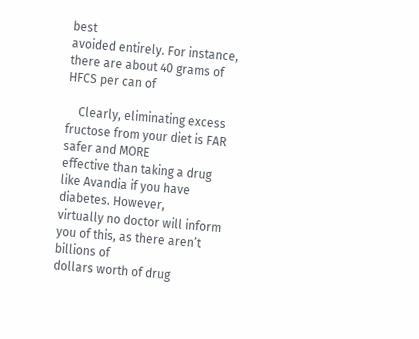best
avoided entirely. For instance, there are about 40 grams of HFCS per can of

    Clearly, eliminating excess fructose from your diet is FAR safer and MORE
effective than taking a drug like Avandia if you have diabetes. However,
virtually no doctor will inform you of this, as there aren’t billions of
dollars worth of drug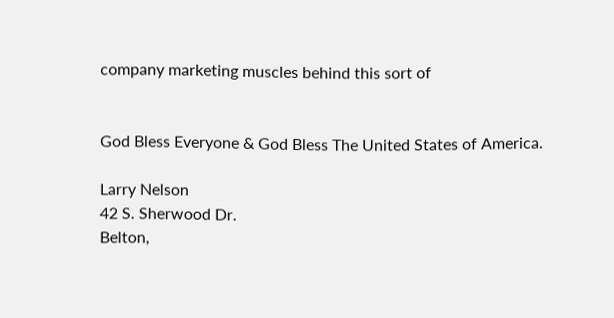company marketing muscles behind this sort of


God Bless Everyone & God Bless The United States of America.

Larry Nelson
42 S. Sherwood Dr.
Belton,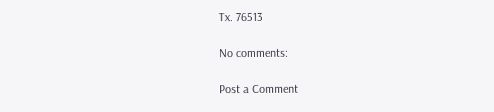Tx. 76513

No comments:

Post a Comment